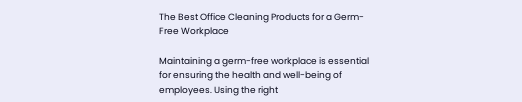The Best Office Cleaning Products for a Germ-Free Workplace

Maintaining a germ-free workplace is essential for ensuring the health and well-being of employees. Using the right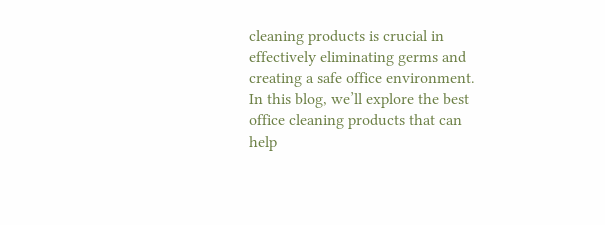cleaning products is crucial in effectively eliminating germs and creating a safe office environment. In this blog, we’ll explore the best office cleaning products that can help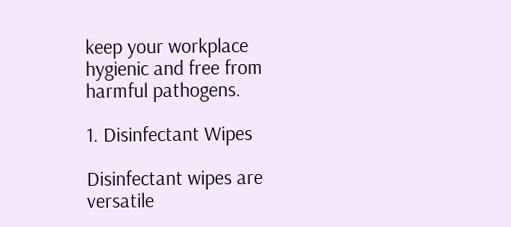keep your workplace hygienic and free from harmful pathogens.

1. Disinfectant Wipes

Disinfectant wipes are versatile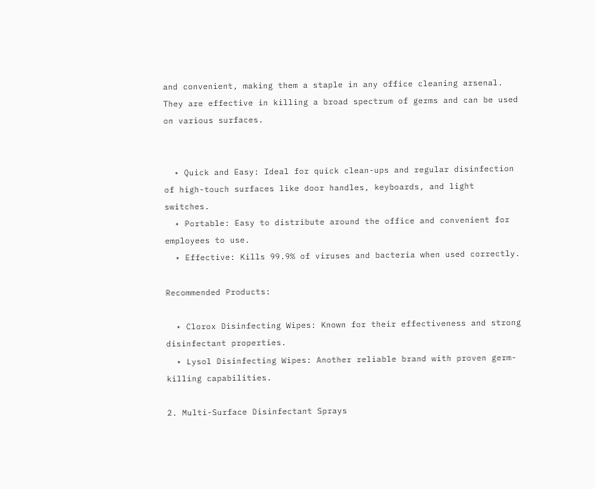and convenient, making them a staple in any office cleaning arsenal. They are effective in killing a broad spectrum of germs and can be used on various surfaces.


  • Quick and Easy: Ideal for quick clean-ups and regular disinfection of high-touch surfaces like door handles, keyboards, and light switches.
  • Portable: Easy to distribute around the office and convenient for employees to use.
  • Effective: Kills 99.9% of viruses and bacteria when used correctly.

Recommended Products:

  • Clorox Disinfecting Wipes: Known for their effectiveness and strong disinfectant properties.
  • Lysol Disinfecting Wipes: Another reliable brand with proven germ-killing capabilities.

2. Multi-Surface Disinfectant Sprays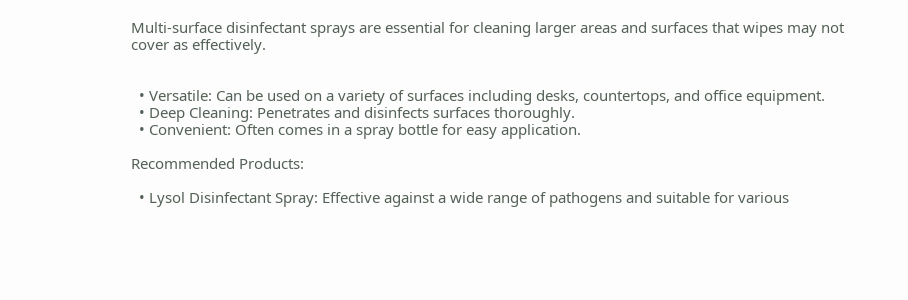Multi-surface disinfectant sprays are essential for cleaning larger areas and surfaces that wipes may not cover as effectively.


  • Versatile: Can be used on a variety of surfaces including desks, countertops, and office equipment.
  • Deep Cleaning: Penetrates and disinfects surfaces thoroughly.
  • Convenient: Often comes in a spray bottle for easy application.

Recommended Products:

  • Lysol Disinfectant Spray: Effective against a wide range of pathogens and suitable for various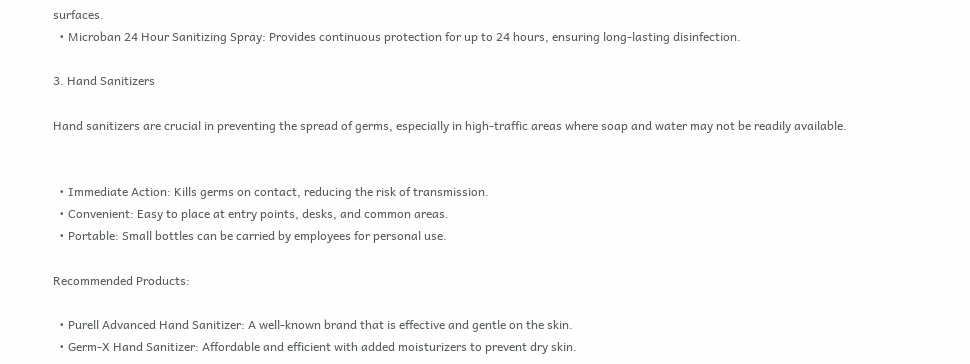surfaces.
  • Microban 24 Hour Sanitizing Spray: Provides continuous protection for up to 24 hours, ensuring long-lasting disinfection.

3. Hand Sanitizers

Hand sanitizers are crucial in preventing the spread of germs, especially in high-traffic areas where soap and water may not be readily available.


  • Immediate Action: Kills germs on contact, reducing the risk of transmission.
  • Convenient: Easy to place at entry points, desks, and common areas.
  • Portable: Small bottles can be carried by employees for personal use.

Recommended Products:

  • Purell Advanced Hand Sanitizer: A well-known brand that is effective and gentle on the skin.
  • Germ-X Hand Sanitizer: Affordable and efficient with added moisturizers to prevent dry skin.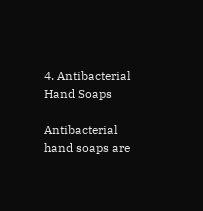4. Antibacterial Hand Soaps

Antibacterial hand soaps are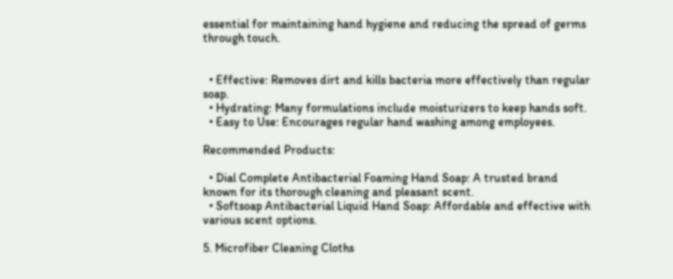essential for maintaining hand hygiene and reducing the spread of germs through touch.


  • Effective: Removes dirt and kills bacteria more effectively than regular soap.
  • Hydrating: Many formulations include moisturizers to keep hands soft.
  • Easy to Use: Encourages regular hand washing among employees.

Recommended Products:

  • Dial Complete Antibacterial Foaming Hand Soap: A trusted brand known for its thorough cleaning and pleasant scent.
  • Softsoap Antibacterial Liquid Hand Soap: Affordable and effective with various scent options.

5. Microfiber Cleaning Cloths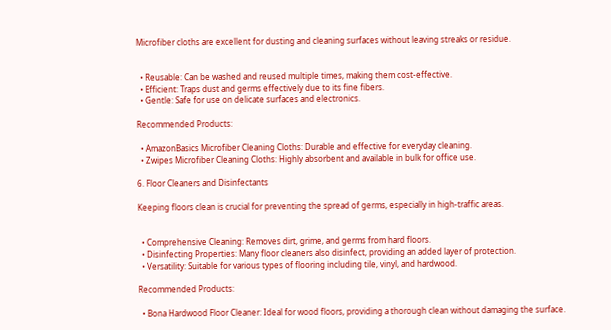Microfiber cloths are excellent for dusting and cleaning surfaces without leaving streaks or residue.


  • Reusable: Can be washed and reused multiple times, making them cost-effective.
  • Efficient: Traps dust and germs effectively due to its fine fibers.
  • Gentle: Safe for use on delicate surfaces and electronics.

Recommended Products:

  • AmazonBasics Microfiber Cleaning Cloths: Durable and effective for everyday cleaning.
  • Zwipes Microfiber Cleaning Cloths: Highly absorbent and available in bulk for office use.

6. Floor Cleaners and Disinfectants

Keeping floors clean is crucial for preventing the spread of germs, especially in high-traffic areas.


  • Comprehensive Cleaning: Removes dirt, grime, and germs from hard floors.
  • Disinfecting Properties: Many floor cleaners also disinfect, providing an added layer of protection.
  • Versatility: Suitable for various types of flooring including tile, vinyl, and hardwood.

Recommended Products:

  • Bona Hardwood Floor Cleaner: Ideal for wood floors, providing a thorough clean without damaging the surface.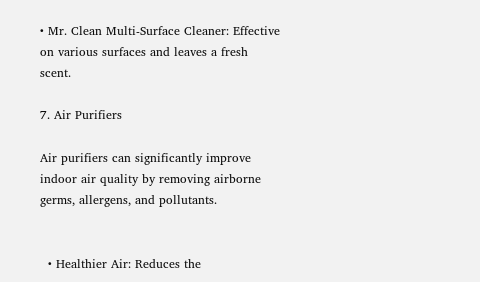• Mr. Clean Multi-Surface Cleaner: Effective on various surfaces and leaves a fresh scent.

7. Air Purifiers

Air purifiers can significantly improve indoor air quality by removing airborne germs, allergens, and pollutants.


  • Healthier Air: Reduces the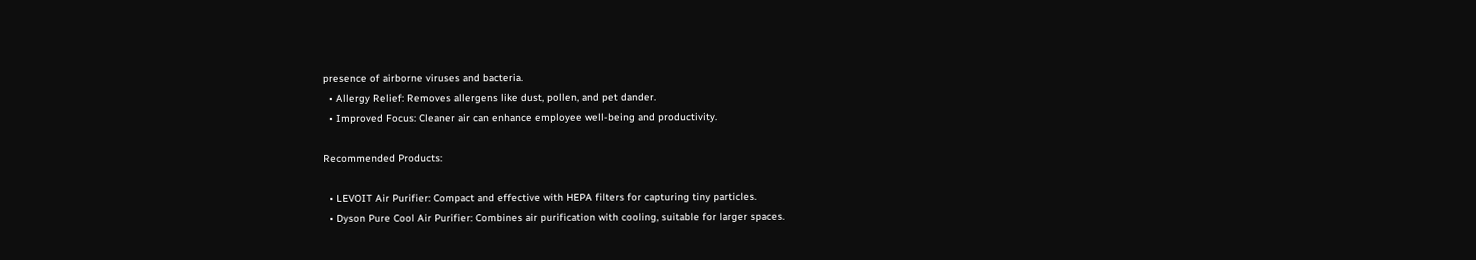presence of airborne viruses and bacteria.
  • Allergy Relief: Removes allergens like dust, pollen, and pet dander.
  • Improved Focus: Cleaner air can enhance employee well-being and productivity.

Recommended Products:

  • LEVOIT Air Purifier: Compact and effective with HEPA filters for capturing tiny particles.
  • Dyson Pure Cool Air Purifier: Combines air purification with cooling, suitable for larger spaces.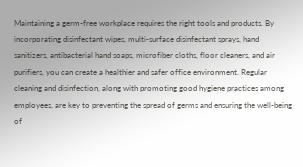Maintaining a germ-free workplace requires the right tools and products. By incorporating disinfectant wipes, multi-surface disinfectant sprays, hand sanitizers, antibacterial hand soaps, microfiber cloths, floor cleaners, and air purifiers, you can create a healthier and safer office environment. Regular cleaning and disinfection, along with promoting good hygiene practices among employees, are key to preventing the spread of germs and ensuring the well-being of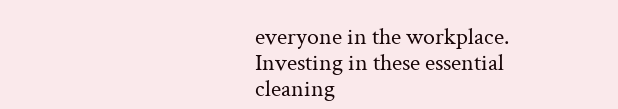everyone in the workplace. Investing in these essential cleaning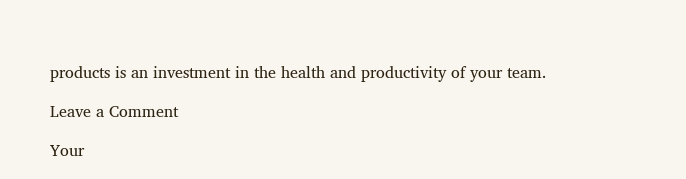products is an investment in the health and productivity of your team.

Leave a Comment

Your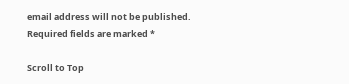email address will not be published. Required fields are marked *

Scroll to Top